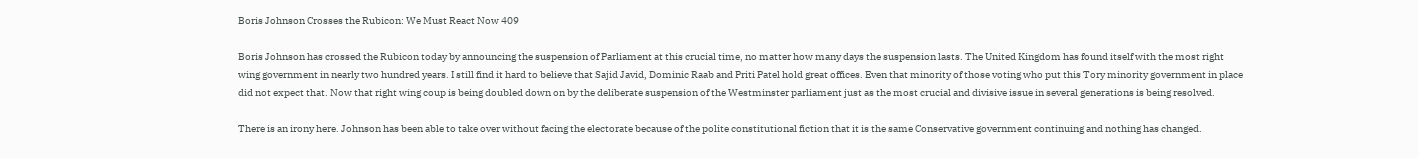Boris Johnson Crosses the Rubicon: We Must React Now 409

Boris Johnson has crossed the Rubicon today by announcing the suspension of Parliament at this crucial time, no matter how many days the suspension lasts. The United Kingdom has found itself with the most right wing government in nearly two hundred years. I still find it hard to believe that Sajid Javid, Dominic Raab and Priti Patel hold great offices. Even that minority of those voting who put this Tory minority government in place did not expect that. Now that right wing coup is being doubled down on by the deliberate suspension of the Westminster parliament just as the most crucial and divisive issue in several generations is being resolved.

There is an irony here. Johnson has been able to take over without facing the electorate because of the polite constitutional fiction that it is the same Conservative government continuing and nothing has changed.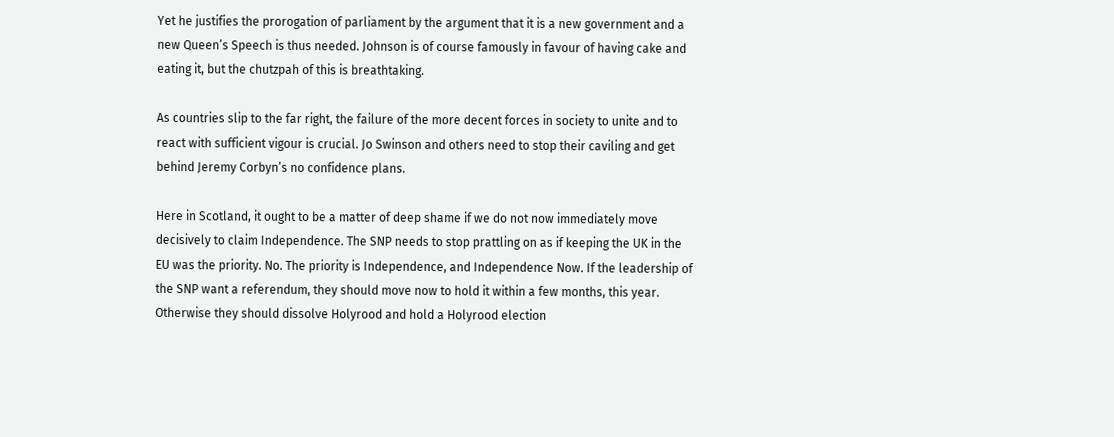Yet he justifies the prorogation of parliament by the argument that it is a new government and a new Queen’s Speech is thus needed. Johnson is of course famously in favour of having cake and eating it, but the chutzpah of this is breathtaking.

As countries slip to the far right, the failure of the more decent forces in society to unite and to react with sufficient vigour is crucial. Jo Swinson and others need to stop their caviling and get behind Jeremy Corbyn’s no confidence plans.

Here in Scotland, it ought to be a matter of deep shame if we do not now immediately move decisively to claim Independence. The SNP needs to stop prattling on as if keeping the UK in the EU was the priority. No. The priority is Independence, and Independence Now. If the leadership of the SNP want a referendum, they should move now to hold it within a few months, this year. Otherwise they should dissolve Holyrood and hold a Holyrood election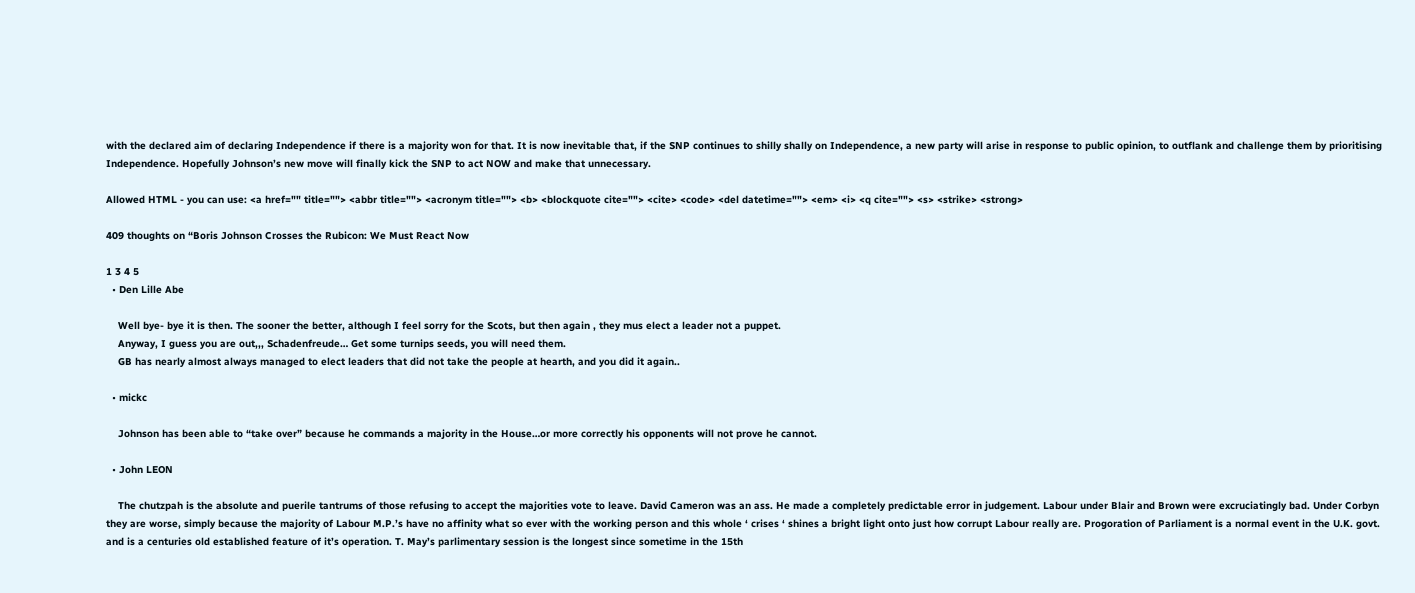with the declared aim of declaring Independence if there is a majority won for that. It is now inevitable that, if the SNP continues to shilly shally on Independence, a new party will arise in response to public opinion, to outflank and challenge them by prioritising Independence. Hopefully Johnson’s new move will finally kick the SNP to act NOW and make that unnecessary.

Allowed HTML - you can use: <a href="" title=""> <abbr title=""> <acronym title=""> <b> <blockquote cite=""> <cite> <code> <del datetime=""> <em> <i> <q cite=""> <s> <strike> <strong>

409 thoughts on “Boris Johnson Crosses the Rubicon: We Must React Now

1 3 4 5
  • Den Lille Abe

    Well bye- bye it is then. The sooner the better, although I feel sorry for the Scots, but then again , they mus elect a leader not a puppet.
    Anyway, I guess you are out,,, Schadenfreude… Get some turnips seeds, you will need them.
    GB has nearly almost always managed to elect leaders that did not take the people at hearth, and you did it again..

  • mickc

    Johnson has been able to “take over” because he commands a majority in the House…or more correctly his opponents will not prove he cannot.

  • John LEON

    The chutzpah is the absolute and puerile tantrums of those refusing to accept the majorities vote to leave. David Cameron was an ass. He made a completely predictable error in judgement. Labour under Blair and Brown were excruciatingly bad. Under Corbyn they are worse, simply because the majority of Labour M.P.’s have no affinity what so ever with the working person and this whole ‘ crises ‘ shines a bright light onto just how corrupt Labour really are. Progoration of Parliament is a normal event in the U.K. govt. and is a centuries old established feature of it’s operation. T. May’s parlimentary session is the longest since sometime in the 15th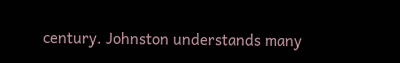century. Johnston understands many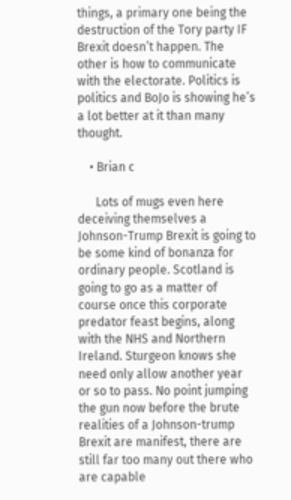things, a primary one being the destruction of the Tory party IF Brexit doesn’t happen. The other is how to communicate with the electorate. Politics is politics and BoJo is showing he’s a lot better at it than many thought.

    • Brian c

      Lots of mugs even here deceiving themselves a Johnson-Trump Brexit is going to be some kind of bonanza for ordinary people. Scotland is going to go as a matter of course once this corporate predator feast begins, along with the NHS and Northern Ireland. Sturgeon knows she need only allow another year or so to pass. No point jumping the gun now before the brute realities of a Johnson-trump Brexit are manifest, there are still far too many out there who are capable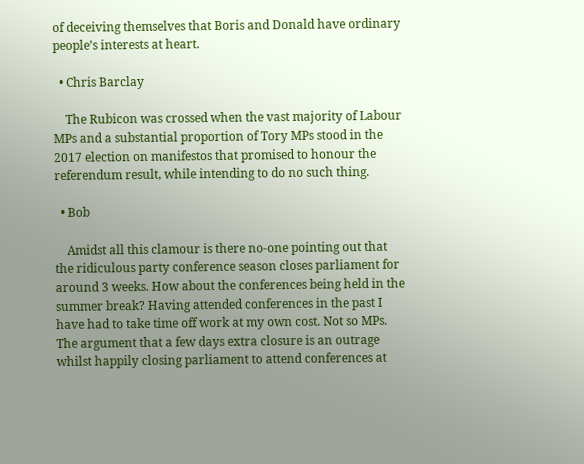of deceiving themselves that Boris and Donald have ordinary people’s interests at heart.

  • Chris Barclay

    The Rubicon was crossed when the vast majority of Labour MPs and a substantial proportion of Tory MPs stood in the 2017 election on manifestos that promised to honour the referendum result, while intending to do no such thing.

  • Bob

    Amidst all this clamour is there no-one pointing out that the ridiculous party conference season closes parliament for around 3 weeks. How about the conferences being held in the summer break? Having attended conferences in the past I have had to take time off work at my own cost. Not so MPs. The argument that a few days extra closure is an outrage whilst happily closing parliament to attend conferences at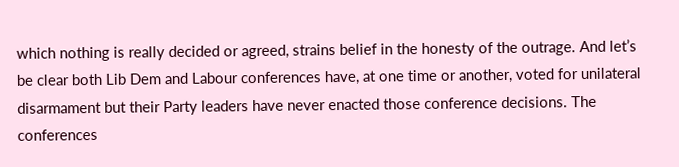which nothing is really decided or agreed, strains belief in the honesty of the outrage. And let’s be clear both Lib Dem and Labour conferences have, at one time or another, voted for unilateral disarmament but their Party leaders have never enacted those conference decisions. The conferences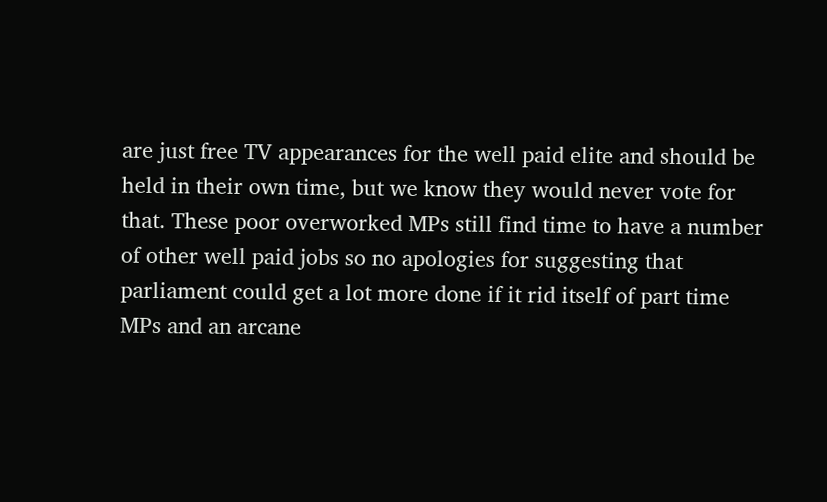are just free TV appearances for the well paid elite and should be held in their own time, but we know they would never vote for that. These poor overworked MPs still find time to have a number of other well paid jobs so no apologies for suggesting that parliament could get a lot more done if it rid itself of part time MPs and an arcane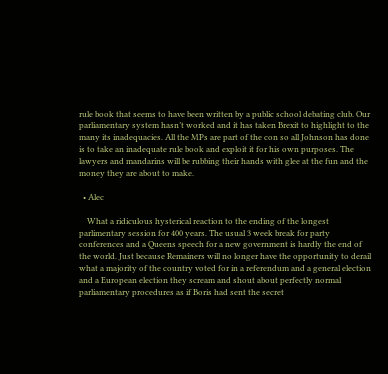rule book that seems to have been written by a public school debating club. Our parliamentary system hasn’t worked and it has taken Brexit to highlight to the many its inadequacies. All the MPs are part of the con so all Johnson has done is to take an inadequate rule book and exploit it for his own purposes. The lawyers and mandarins will be rubbing their hands with glee at the fun and the money they are about to make.

  • Alec

    What a ridiculous hysterical reaction to the ending of the longest parlimentary session for 400 years. The usual 3 week break for party conferences and a Queens speech for a new government is hardly the end of the world. Just because Remainers will no longer have the opportunity to derail what a majority of the country voted for in a referendum and a general election and a European election they scream and shout about perfectly normal parliamentary procedures as if Boris had sent the secret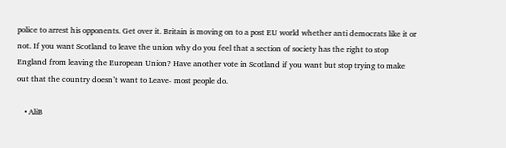police to arrest his opponents. Get over it. Britain is moving on to a post EU world whether anti democrats like it or not. If you want Scotland to leave the union why do you feel that a section of society has the right to stop England from leaving the European Union? Have another vote in Scotland if you want but stop trying to make out that the country doesn’t want to Leave- most people do.

    • AliB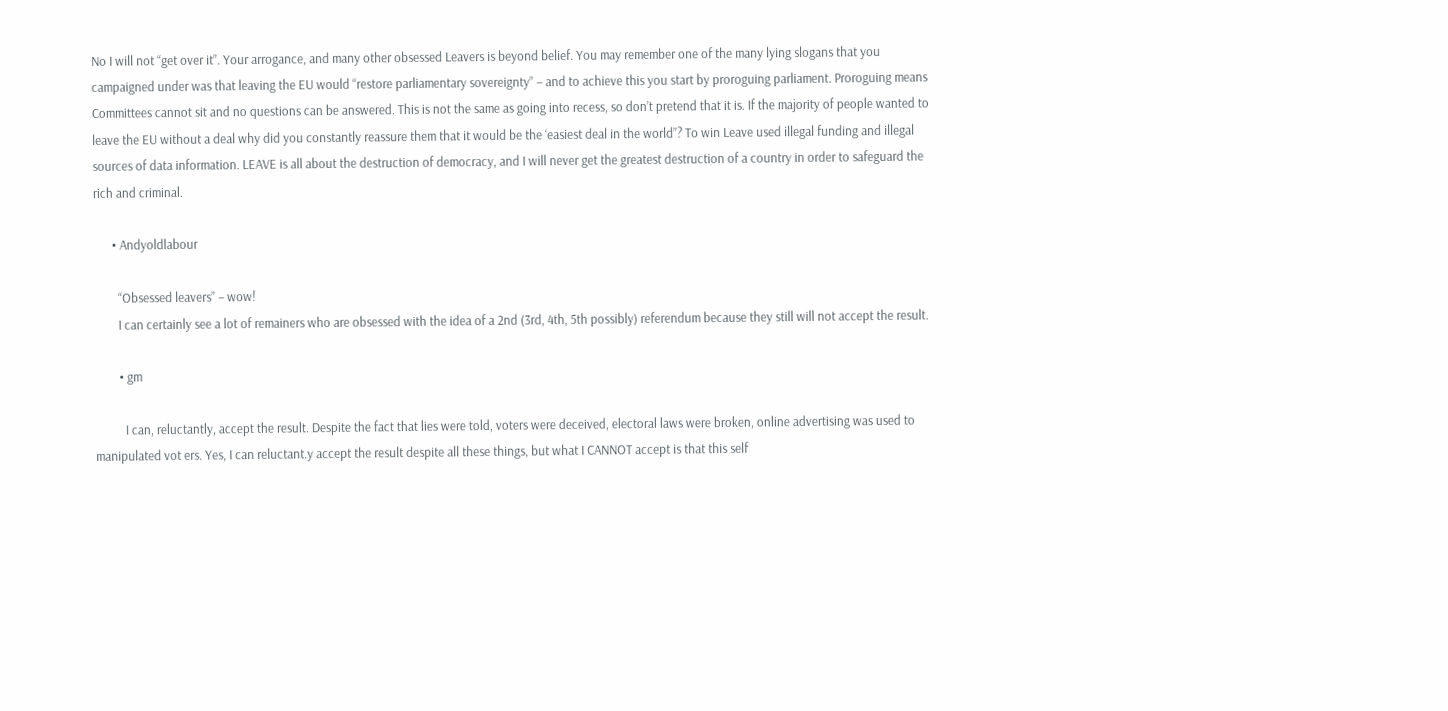No I will not “get over it”. Your arrogance, and many other obsessed Leavers is beyond belief. You may remember one of the many lying slogans that you campaigned under was that leaving the EU would “restore parliamentary sovereignty” – and to achieve this you start by proroguing parliament. Proroguing means Committees cannot sit and no questions can be answered. This is not the same as going into recess, so don’t pretend that it is. If the majority of people wanted to leave the EU without a deal why did you constantly reassure them that it would be the ‘easiest deal in the world”? To win Leave used illegal funding and illegal sources of data information. LEAVE is all about the destruction of democracy, and I will never get the greatest destruction of a country in order to safeguard the rich and criminal.

      • Andyoldlabour

        “Obsessed leavers” – wow!
        I can certainly see a lot of remainers who are obsessed with the idea of a 2nd (3rd, 4th, 5th possibly) referendum because they still will not accept the result.

        • gm

          I can, reluctantly, accept the result. Despite the fact that lies were told, voters were deceived, electoral laws were broken, online advertising was used to manipulated vot ers. Yes, I can reluctant.y accept the result despite all these things, but what I CANNOT accept is that this self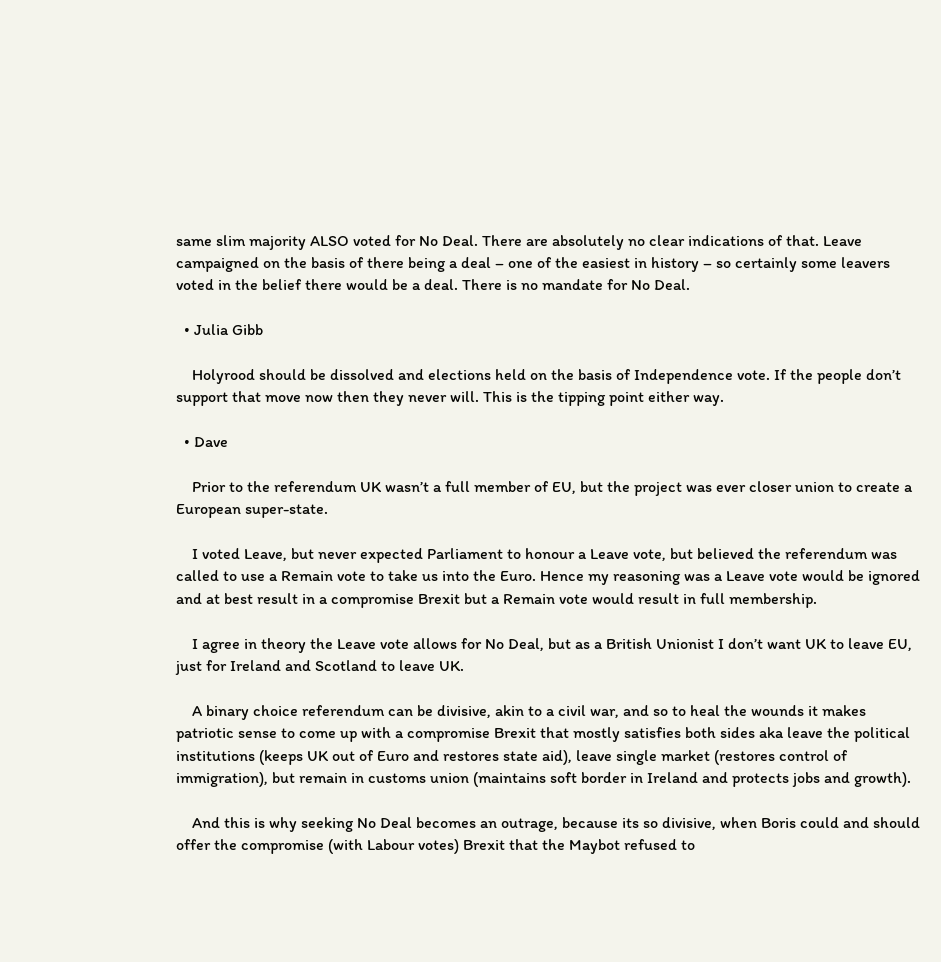same slim majority ALSO voted for No Deal. There are absolutely no clear indications of that. Leave campaigned on the basis of there being a deal – one of the easiest in history – so certainly some leavers voted in the belief there would be a deal. There is no mandate for No Deal.

  • Julia Gibb

    Holyrood should be dissolved and elections held on the basis of Independence vote. If the people don’t support that move now then they never will. This is the tipping point either way.

  • Dave

    Prior to the referendum UK wasn’t a full member of EU, but the project was ever closer union to create a European super-state.

    I voted Leave, but never expected Parliament to honour a Leave vote, but believed the referendum was called to use a Remain vote to take us into the Euro. Hence my reasoning was a Leave vote would be ignored and at best result in a compromise Brexit but a Remain vote would result in full membership.

    I agree in theory the Leave vote allows for No Deal, but as a British Unionist I don’t want UK to leave EU, just for Ireland and Scotland to leave UK.

    A binary choice referendum can be divisive, akin to a civil war, and so to heal the wounds it makes patriotic sense to come up with a compromise Brexit that mostly satisfies both sides aka leave the political institutions (keeps UK out of Euro and restores state aid), leave single market (restores control of immigration), but remain in customs union (maintains soft border in Ireland and protects jobs and growth).

    And this is why seeking No Deal becomes an outrage, because its so divisive, when Boris could and should offer the compromise (with Labour votes) Brexit that the Maybot refused to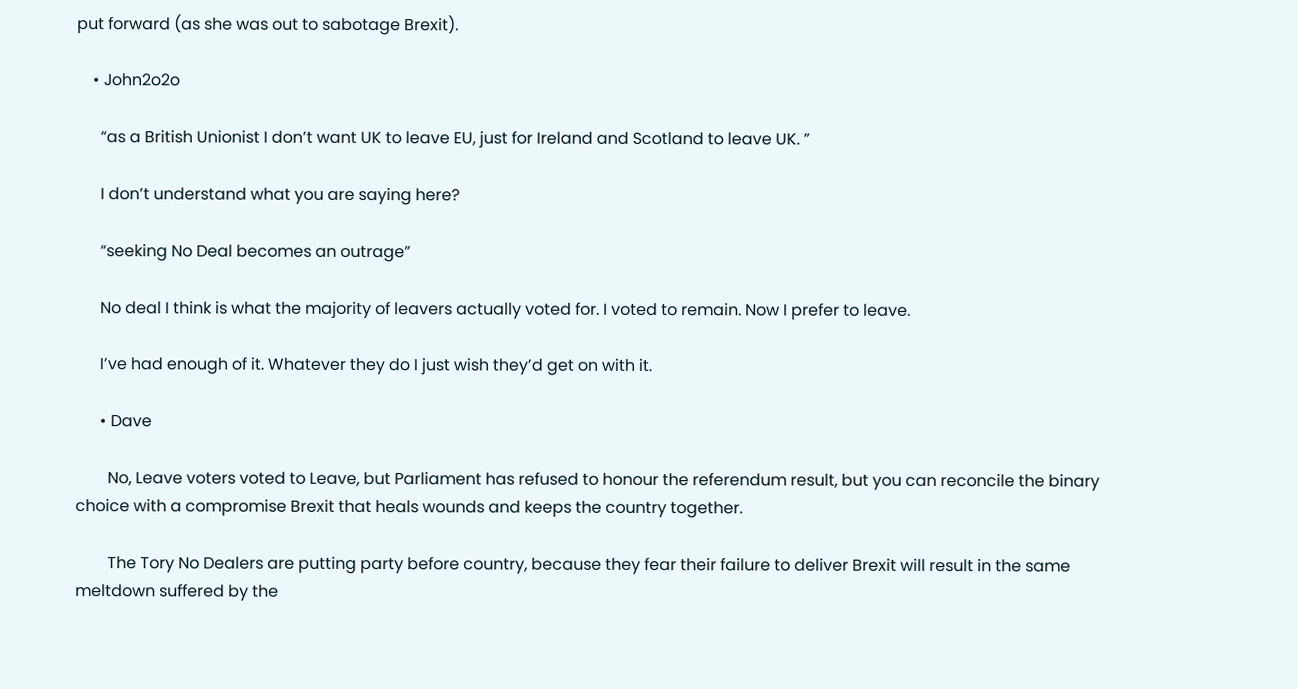put forward (as she was out to sabotage Brexit).

    • John2o2o

      “as a British Unionist I don’t want UK to leave EU, just for Ireland and Scotland to leave UK. ”

      I don’t understand what you are saying here?

      “seeking No Deal becomes an outrage”

      No deal I think is what the majority of leavers actually voted for. I voted to remain. Now I prefer to leave.

      I’ve had enough of it. Whatever they do I just wish they’d get on with it.

      • Dave

        No, Leave voters voted to Leave, but Parliament has refused to honour the referendum result, but you can reconcile the binary choice with a compromise Brexit that heals wounds and keeps the country together.

        The Tory No Dealers are putting party before country, because they fear their failure to deliver Brexit will result in the same meltdown suffered by the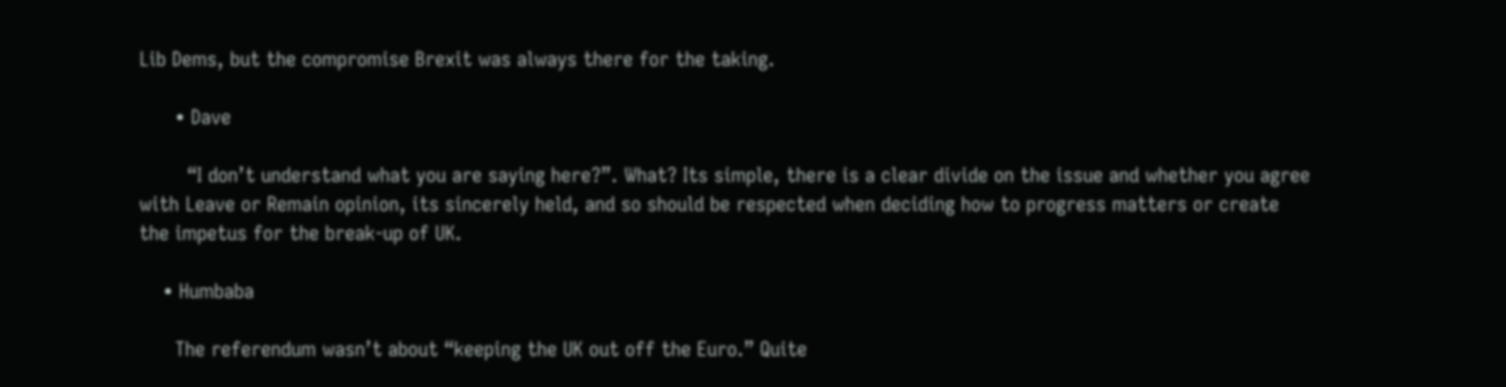Lib Dems, but the compromise Brexit was always there for the taking.

      • Dave

        “I don’t understand what you are saying here?”. What? Its simple, there is a clear divide on the issue and whether you agree with Leave or Remain opinion, its sincerely held, and so should be respected when deciding how to progress matters or create the impetus for the break-up of UK.

    • Humbaba

      The referendum wasn’t about “keeping the UK out off the Euro.” Quite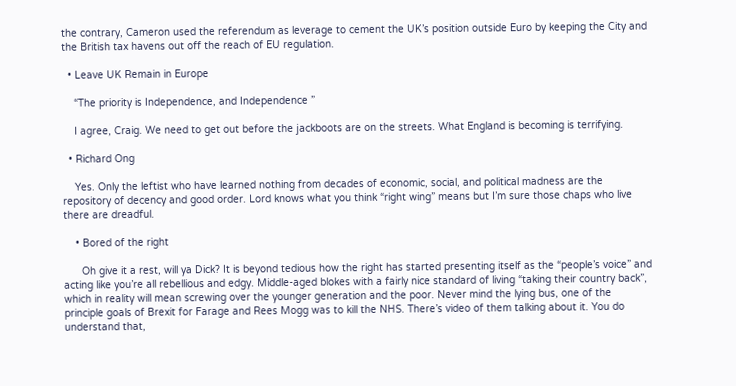the contrary, Cameron used the referendum as leverage to cement the UK’s position outside Euro by keeping the City and the British tax havens out off the reach of EU regulation.

  • Leave UK Remain in Europe

    “The priority is Independence, and Independence ”

    I agree, Craig. We need to get out before the jackboots are on the streets. What England is becoming is terrifying.

  • Richard Ong

    Yes. Only the leftist who have learned nothing from decades of economic, social, and political madness are the repository of decency and good order. Lord knows what you think “right wing” means but I’m sure those chaps who live there are dreadful.

    • Bored of the right

      Oh give it a rest, will ya Dick? It is beyond tedious how the right has started presenting itself as the “people’s voice” and acting like you’re all rebellious and edgy. Middle-aged blokes with a fairly nice standard of living “taking their country back”, which in reality will mean screwing over the younger generation and the poor. Never mind the lying bus, one of the principle goals of Brexit for Farage and Rees Mogg was to kill the NHS. There’s video of them talking about it. You do understand that,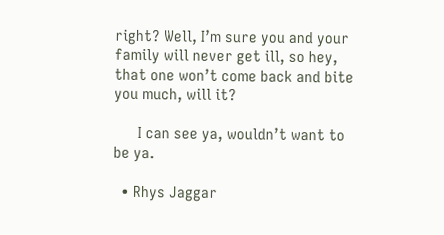right? Well, I’m sure you and your family will never get ill, so hey, that one won’t come back and bite you much, will it?

      I can see ya, wouldn’t want to be ya.

  • Rhys Jaggar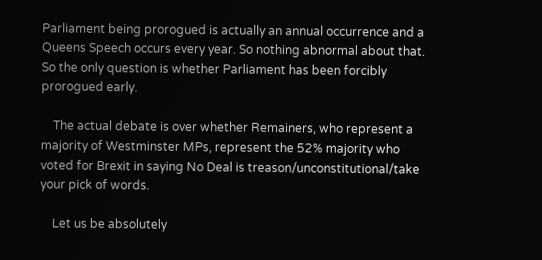Parliament being prorogued is actually an annual occurrence and a Queens Speech occurs every year. So nothing abnormal about that. So the only question is whether Parliament has been forcibly prorogued early.

    The actual debate is over whether Remainers, who represent a majority of Westminster MPs, represent the 52% majority who voted for Brexit in saying No Deal is treason/unconstitutional/take your pick of words.

    Let us be absolutely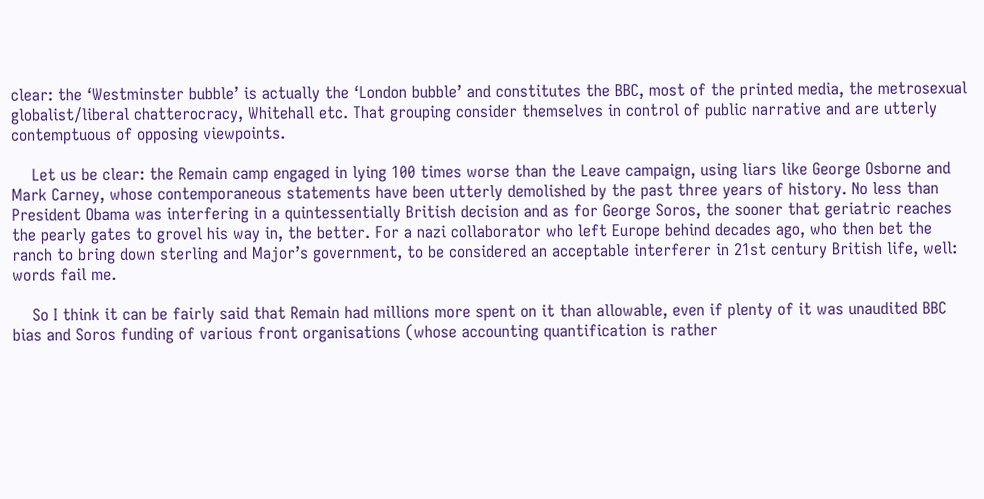clear: the ‘Westminster bubble’ is actually the ‘London bubble’ and constitutes the BBC, most of the printed media, the metrosexual globalist/liberal chatterocracy, Whitehall etc. That grouping consider themselves in control of public narrative and are utterly contemptuous of opposing viewpoints.

    Let us be clear: the Remain camp engaged in lying 100 times worse than the Leave campaign, using liars like George Osborne and Mark Carney, whose contemporaneous statements have been utterly demolished by the past three years of history. No less than President Obama was interfering in a quintessentially British decision and as for George Soros, the sooner that geriatric reaches the pearly gates to grovel his way in, the better. For a nazi collaborator who left Europe behind decades ago, who then bet the ranch to bring down sterling and Major’s government, to be considered an acceptable interferer in 21st century British life, well: words fail me.

    So I think it can be fairly said that Remain had millions more spent on it than allowable, even if plenty of it was unaudited BBC bias and Soros funding of various front organisations (whose accounting quantification is rather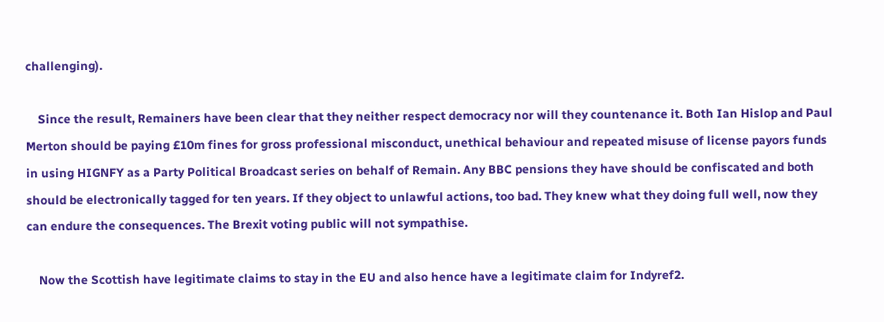challenging).

    Since the result, Remainers have been clear that they neither respect democracy nor will they countenance it. Both Ian Hislop and Paul Merton should be paying £10m fines for gross professional misconduct, unethical behaviour and repeated misuse of license payors funds in using HIGNFY as a Party Political Broadcast series on behalf of Remain. Any BBC pensions they have should be confiscated and both should be electronically tagged for ten years. If they object to unlawful actions, too bad. They knew what they doing full well, now they can endure the consequences. The Brexit voting public will not sympathise.

    Now the Scottish have legitimate claims to stay in the EU and also hence have a legitimate claim for Indyref2.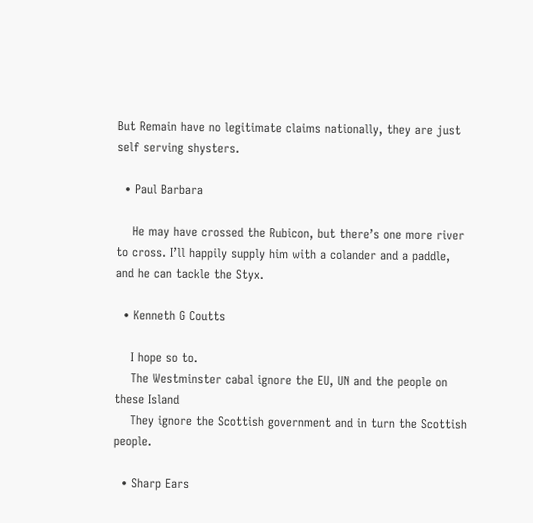But Remain have no legitimate claims nationally, they are just self serving shysters.

  • Paul Barbara

    He may have crossed the Rubicon, but there’s one more river to cross. I’ll happily supply him with a colander and a paddle, and he can tackle the Styx.

  • Kenneth G Coutts

    I hope so to.
    The Westminster cabal ignore the EU, UN and the people on these Island
    They ignore the Scottish government and in turn the Scottish people.

  • Sharp Ears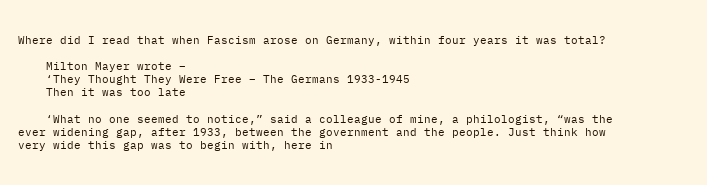Where did I read that when Fascism arose on Germany, within four years it was total?

    Milton Mayer wrote –
    ‘They Thought They Were Free – The Germans 1933-1945
    Then it was too late

    ‘What no one seemed to notice,” said a colleague of mine, a philologist, “was the ever widening gap, after 1933, between the government and the people. Just think how very wide this gap was to begin with, here in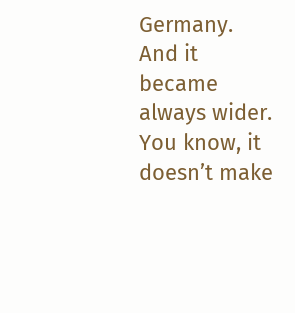Germany. And it became always wider. You know, it doesn’t make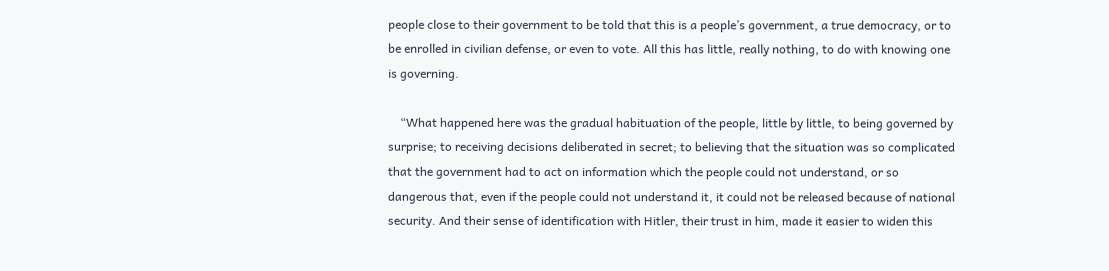people close to their government to be told that this is a people’s government, a true democracy, or to be enrolled in civilian defense, or even to vote. All this has little, really nothing, to do with knowing one is governing.

    “What happened here was the gradual habituation of the people, little by little, to being governed by surprise; to receiving decisions deliberated in secret; to believing that the situation was so complicated that the government had to act on information which the people could not understand, or so dangerous that, even if the people could not understand it, it could not be released because of national security. And their sense of identification with Hitler, their trust in him, made it easier to widen this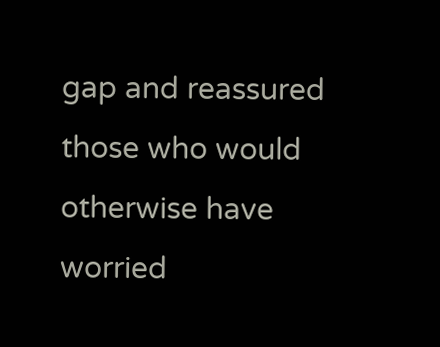gap and reassured those who would otherwise have worried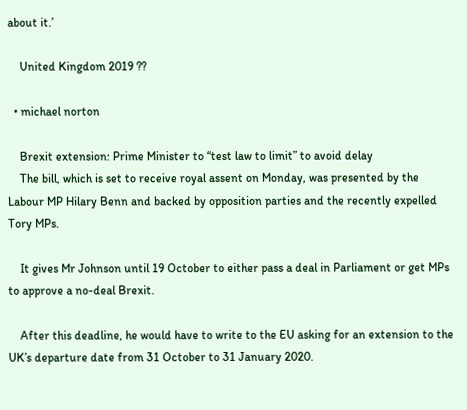about it.’

    United Kingdom 2019 ??

  • michael norton

    Brexit extension: Prime Minister to “test law to limit” to avoid delay
    The bill, which is set to receive royal assent on Monday, was presented by the Labour MP Hilary Benn and backed by opposition parties and the recently expelled Tory MPs.

    It gives Mr Johnson until 19 October to either pass a deal in Parliament or get MPs to approve a no-deal Brexit.

    After this deadline, he would have to write to the EU asking for an extension to the UK’s departure date from 31 October to 31 January 2020.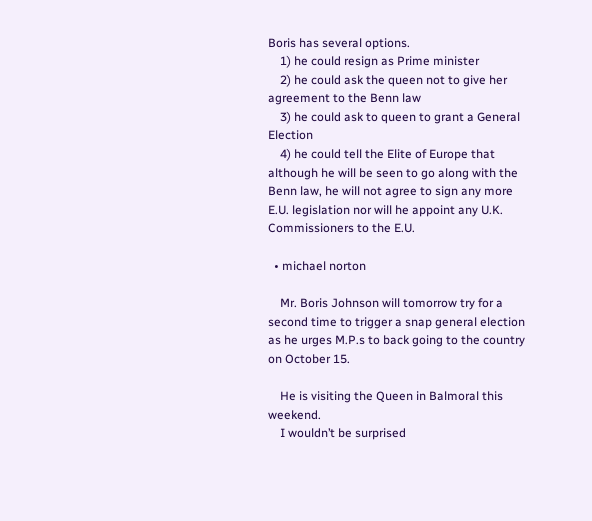Boris has several options.
    1) he could resign as Prime minister
    2) he could ask the queen not to give her agreement to the Benn law
    3) he could ask to queen to grant a General Election
    4) he could tell the Elite of Europe that although he will be seen to go along with the Benn law, he will not agree to sign any more E.U. legislation nor will he appoint any U.K. Commissioners to the E.U.

  • michael norton

    Mr. Boris Johnson will tomorrow try for a second time to trigger a snap general election as he urges M.P.s to back going to the country on October 15.

    He is visiting the Queen in Balmoral this weekend.
    I wouldn’t be surprised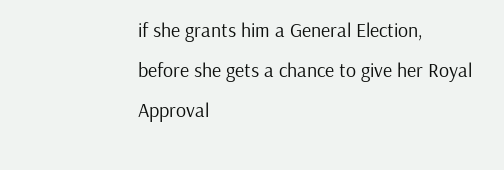if she grants him a General Election, before she gets a chance to give her Royal Approval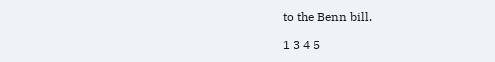to the Benn bill.

1 3 4 5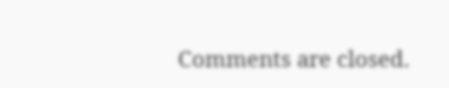Comments are closed.